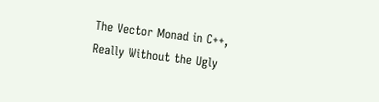The Vector Monad in C++, Really Without the Ugly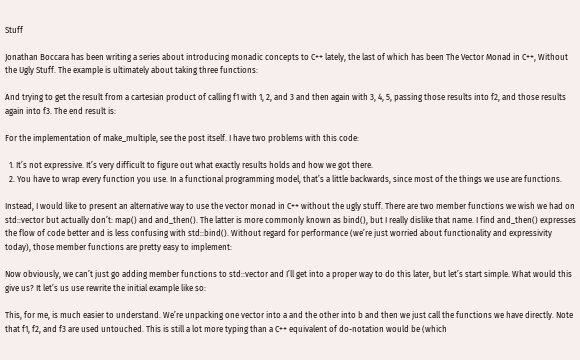Stuff

Jonathan Boccara has been writing a series about introducing monadic concepts to C++ lately, the last of which has been The Vector Monad in C++, Without the Ugly Stuff. The example is ultimately about taking three functions:

And trying to get the result from a cartesian product of calling f1 with 1, 2, and 3 and then again with 3, 4, 5, passing those results into f2, and those results again into f3. The end result is:

For the implementation of make_multiple, see the post itself. I have two problems with this code:

  1. It’s not expressive. It’s very difficult to figure out what exactly results holds and how we got there.
  2. You have to wrap every function you use. In a functional programming model, that’s a little backwards, since most of the things we use are functions.

Instead, I would like to present an alternative way to use the vector monad in C++ without the ugly stuff. There are two member functions we wish we had on std::vector but actually don’t: map() and and_then(). The latter is more commonly known as bind(), but I really dislike that name. I find and_then() expresses the flow of code better and is less confusing with std::bind(). Without regard for performance (we’re just worried about functionality and expressivity today), those member functions are pretty easy to implement:

Now obviously, we can’t just go adding member functions to std::vector and I’ll get into a proper way to do this later, but let’s start simple. What would this give us? It let’s us use rewrite the initial example like so:

This, for me, is much easier to understand. We’re unpacking one vector into a and the other into b and then we just call the functions we have directly. Note that f1, f2, and f3 are used untouched. This is still a lot more typing than a C++ equivalent of do-notation would be (which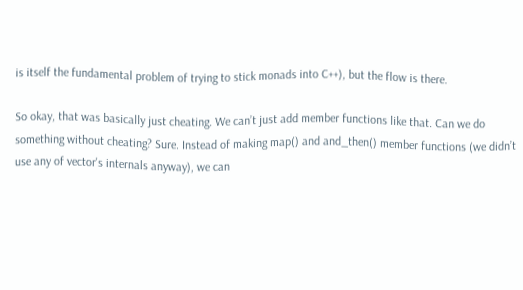is itself the fundamental problem of trying to stick monads into C++), but the flow is there.

So okay, that was basically just cheating. We can’t just add member functions like that. Can we do something without cheating? Sure. Instead of making map() and and_then() member functions (we didn’t use any of vector's internals anyway), we can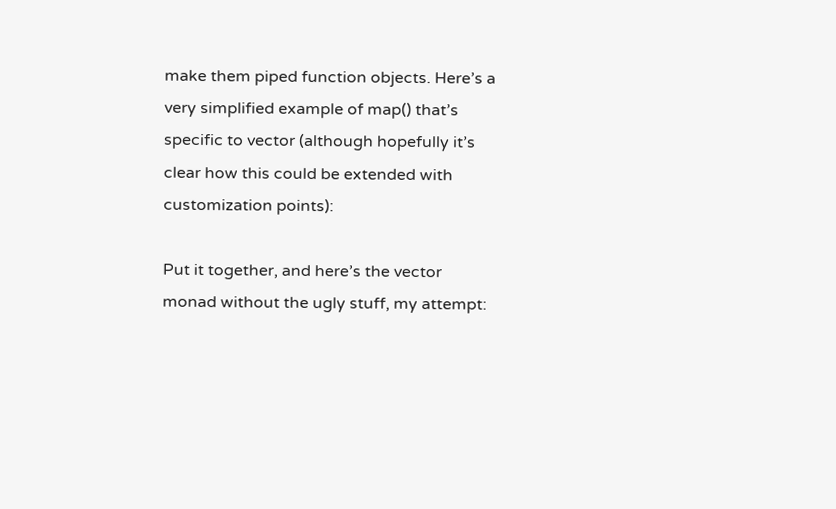make them piped function objects. Here’s a very simplified example of map() that’s specific to vector (although hopefully it’s clear how this could be extended with customization points):

Put it together, and here’s the vector monad without the ugly stuff, my attempt: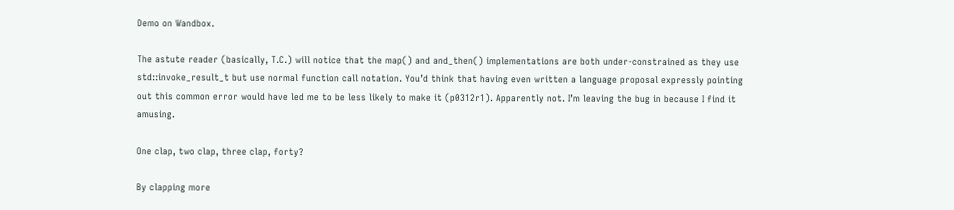Demo on Wandbox.

The astute reader (basically, T.C.) will notice that the map() and and_then() implementations are both under-constrained as they use std::invoke_result_t but use normal function call notation. You’d think that having even written a language proposal expressly pointing out this common error would have led me to be less likely to make it (p0312r1). Apparently not. I’m leaving the bug in because I find it amusing.

One clap, two clap, three clap, forty?

By clapping more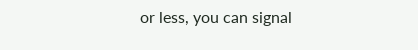or less, you can signal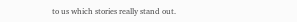to us which stories really stand out.